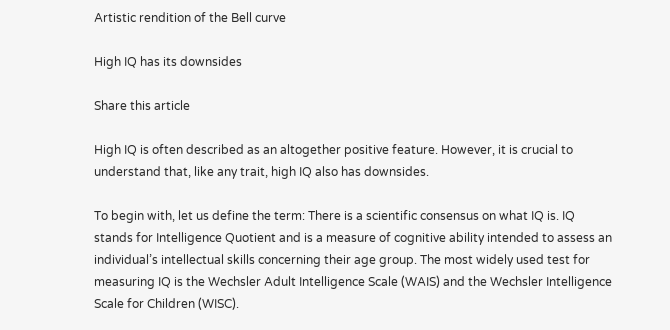Artistic rendition of the Bell curve

High IQ has its downsides

Share this article

High IQ is often described as an altogether positive feature. However, it is crucial to understand that, like any trait, high IQ also has downsides.

To begin with, let us define the term: There is a scientific consensus on what IQ is. IQ stands for Intelligence Quotient and is a measure of cognitive ability intended to assess an individual’s intellectual skills concerning their age group. The most widely used test for measuring IQ is the Wechsler Adult Intelligence Scale (WAIS) and the Wechsler Intelligence Scale for Children (WISC).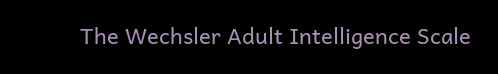The Wechsler Adult Intelligence Scale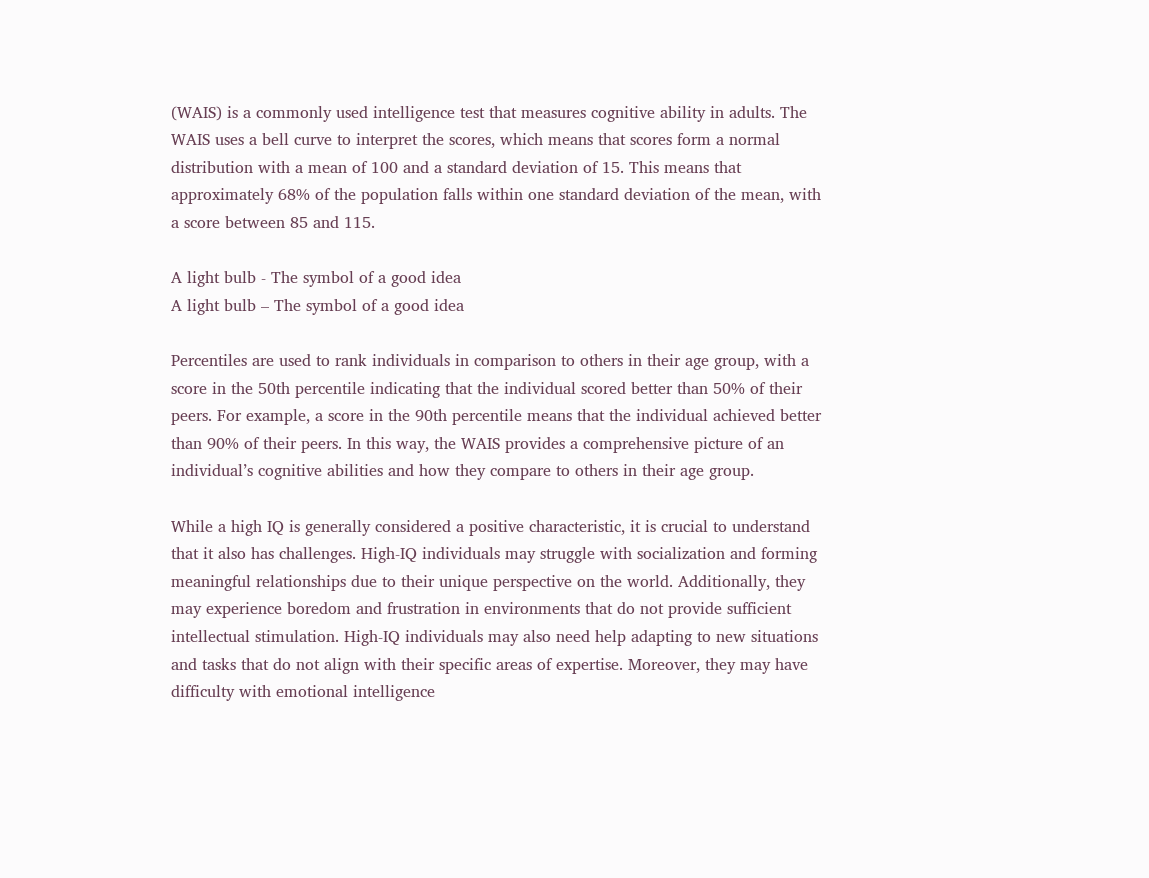(WAIS) is a commonly used intelligence test that measures cognitive ability in adults. The WAIS uses a bell curve to interpret the scores, which means that scores form a normal distribution with a mean of 100 and a standard deviation of 15. This means that approximately 68% of the population falls within one standard deviation of the mean, with a score between 85 and 115.

A light bulb - The symbol of a good idea
A light bulb – The symbol of a good idea

Percentiles are used to rank individuals in comparison to others in their age group, with a score in the 50th percentile indicating that the individual scored better than 50% of their peers. For example, a score in the 90th percentile means that the individual achieved better than 90% of their peers. In this way, the WAIS provides a comprehensive picture of an individual’s cognitive abilities and how they compare to others in their age group.

While a high IQ is generally considered a positive characteristic, it is crucial to understand that it also has challenges. High-IQ individuals may struggle with socialization and forming meaningful relationships due to their unique perspective on the world. Additionally, they may experience boredom and frustration in environments that do not provide sufficient intellectual stimulation. High-IQ individuals may also need help adapting to new situations and tasks that do not align with their specific areas of expertise. Moreover, they may have difficulty with emotional intelligence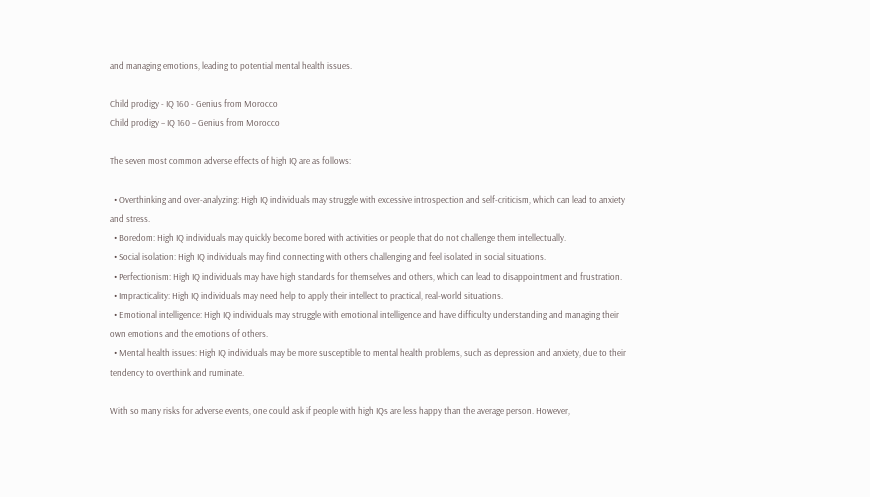and managing emotions, leading to potential mental health issues.

Child prodigy - IQ 160 - Genius from Morocco
Child prodigy – IQ 160 – Genius from Morocco

The seven most common adverse effects of high IQ are as follows:

  • Overthinking and over-analyzing: High IQ individuals may struggle with excessive introspection and self-criticism, which can lead to anxiety and stress.
  • Boredom: High IQ individuals may quickly become bored with activities or people that do not challenge them intellectually.
  • Social isolation: High IQ individuals may find connecting with others challenging and feel isolated in social situations.
  • Perfectionism: High IQ individuals may have high standards for themselves and others, which can lead to disappointment and frustration.
  • Impracticality: High IQ individuals may need help to apply their intellect to practical, real-world situations.
  • Emotional intelligence: High IQ individuals may struggle with emotional intelligence and have difficulty understanding and managing their own emotions and the emotions of others.
  • Mental health issues: High IQ individuals may be more susceptible to mental health problems, such as depression and anxiety, due to their tendency to overthink and ruminate.

With so many risks for adverse events, one could ask if people with high IQs are less happy than the average person. However,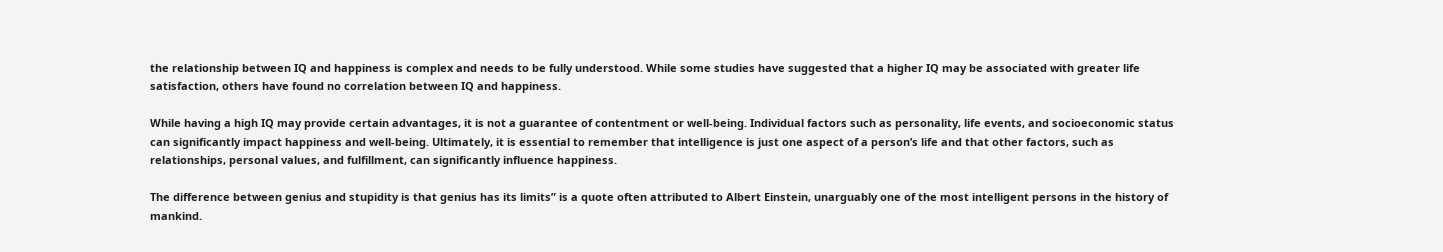the relationship between IQ and happiness is complex and needs to be fully understood. While some studies have suggested that a higher IQ may be associated with greater life satisfaction, others have found no correlation between IQ and happiness.

While having a high IQ may provide certain advantages, it is not a guarantee of contentment or well-being. Individual factors such as personality, life events, and socioeconomic status can significantly impact happiness and well-being. Ultimately, it is essential to remember that intelligence is just one aspect of a person’s life and that other factors, such as relationships, personal values, and fulfillment, can significantly influence happiness.

The difference between genius and stupidity is that genius has its limits” is a quote often attributed to Albert Einstein, unarguably one of the most intelligent persons in the history of mankind.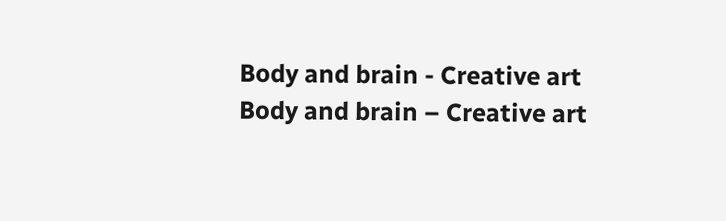Body and brain - Creative art
Body and brain – Creative art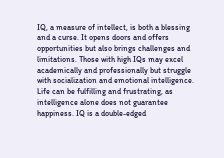IQ, a measure of intellect, is both a blessing and a curse. It opens doors and offers opportunities but also brings challenges and limitations. Those with high IQs may excel academically and professionally but struggle with socialization and emotional intelligence. Life can be fulfilling and frustrating, as intelligence alone does not guarantee happiness. IQ is a double-edged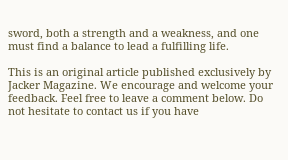sword, both a strength and a weakness, and one must find a balance to lead a fulfilling life.

This is an original article published exclusively by Jacker Magazine. We encourage and welcome your feedback. Feel free to leave a comment below. Do not hesitate to contact us if you have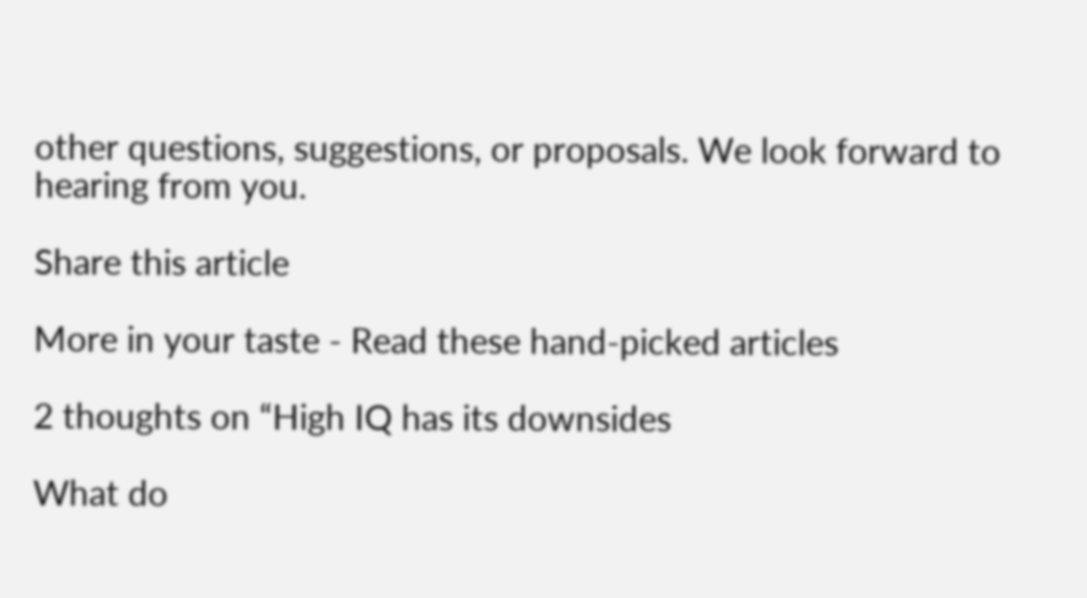other questions, suggestions, or proposals. We look forward to hearing from you.

Share this article

More in your taste - Read these hand-picked articles

2 thoughts on “High IQ has its downsides

What do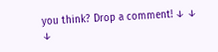you think? Drop a comment! ↓ ↓ ↓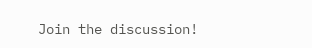Join the discussion!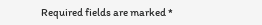Required fields are marked *